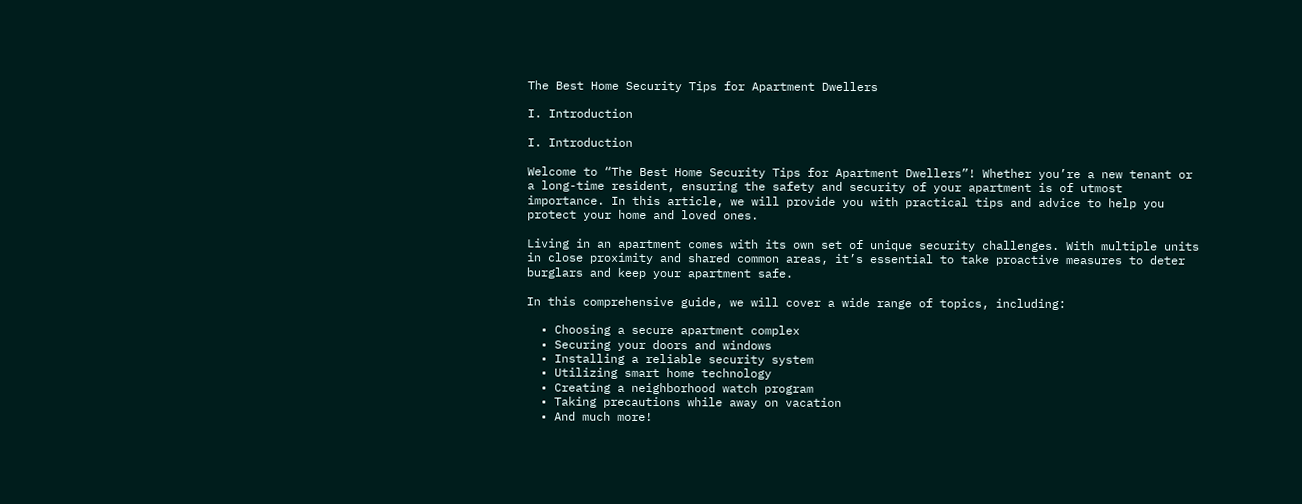The Best Home Security Tips for Apartment Dwellers

I. Introduction

I. Introduction

Welcome to “The Best Home Security Tips for Apartment Dwellers”! Whether you’re a new tenant or a long-time resident, ensuring the safety and security of your apartment is of utmost importance. In this article, we will provide you with practical tips and advice to help you protect your home and loved ones.

Living in an apartment comes with its own set of unique security challenges. With multiple units in close proximity and shared common areas, it’s essential to take proactive measures to deter burglars and keep your apartment safe.

In this comprehensive guide, we will cover a wide range of topics, including:

  • Choosing a secure apartment complex
  • Securing your doors and windows
  • Installing a reliable security system
  • Utilizing smart home technology
  • Creating a neighborhood watch program
  • Taking precautions while away on vacation
  • And much more!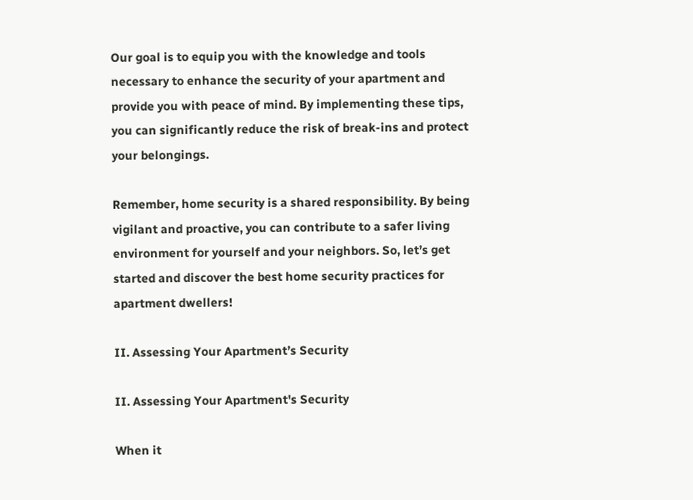Our goal is to equip you with the knowledge and tools necessary to enhance the security of your apartment and provide you with peace of mind. By implementing these tips, you can significantly reduce the risk of break-ins and protect your belongings.

Remember, home security is a shared responsibility. By being vigilant and proactive, you can contribute to a safer living environment for yourself and your neighbors. So, let’s get started and discover the best home security practices for apartment dwellers!

II. Assessing Your Apartment’s Security

II. Assessing Your Apartment's Security

When it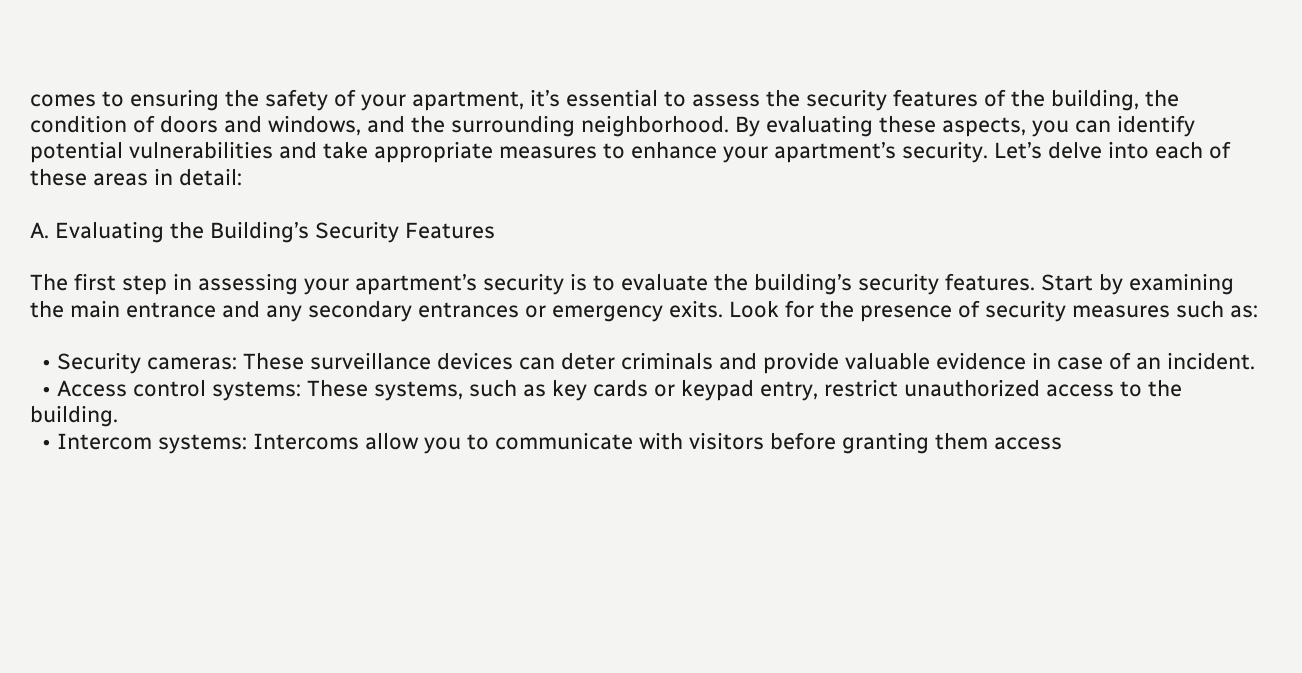comes to ensuring the safety of your apartment, it’s essential to assess the security features of the building, the condition of doors and windows, and the surrounding neighborhood. By evaluating these aspects, you can identify potential vulnerabilities and take appropriate measures to enhance your apartment’s security. Let’s delve into each of these areas in detail:

A. Evaluating the Building’s Security Features

The first step in assessing your apartment’s security is to evaluate the building’s security features. Start by examining the main entrance and any secondary entrances or emergency exits. Look for the presence of security measures such as:

  • Security cameras: These surveillance devices can deter criminals and provide valuable evidence in case of an incident.
  • Access control systems: These systems, such as key cards or keypad entry, restrict unauthorized access to the building.
  • Intercom systems: Intercoms allow you to communicate with visitors before granting them access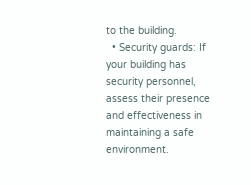to the building.
  • Security guards: If your building has security personnel, assess their presence and effectiveness in maintaining a safe environment.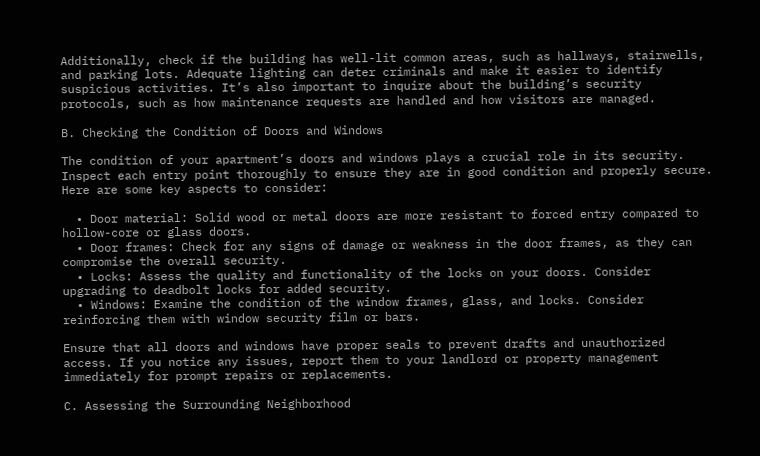Additionally, check if the building has well-lit common areas, such as hallways, stairwells, and parking lots. Adequate lighting can deter criminals and make it easier to identify suspicious activities. It’s also important to inquire about the building’s security protocols, such as how maintenance requests are handled and how visitors are managed.

B. Checking the Condition of Doors and Windows

The condition of your apartment’s doors and windows plays a crucial role in its security. Inspect each entry point thoroughly to ensure they are in good condition and properly secure. Here are some key aspects to consider:

  • Door material: Solid wood or metal doors are more resistant to forced entry compared to hollow-core or glass doors.
  • Door frames: Check for any signs of damage or weakness in the door frames, as they can compromise the overall security.
  • Locks: Assess the quality and functionality of the locks on your doors. Consider upgrading to deadbolt locks for added security.
  • Windows: Examine the condition of the window frames, glass, and locks. Consider reinforcing them with window security film or bars.

Ensure that all doors and windows have proper seals to prevent drafts and unauthorized access. If you notice any issues, report them to your landlord or property management immediately for prompt repairs or replacements.

C. Assessing the Surrounding Neighborhood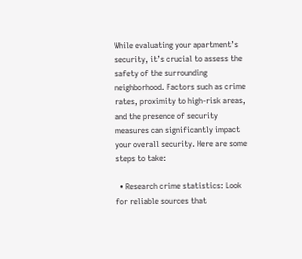While evaluating your apartment’s security, it’s crucial to assess the safety of the surrounding neighborhood. Factors such as crime rates, proximity to high-risk areas, and the presence of security measures can significantly impact your overall security. Here are some steps to take:

  • Research crime statistics: Look for reliable sources that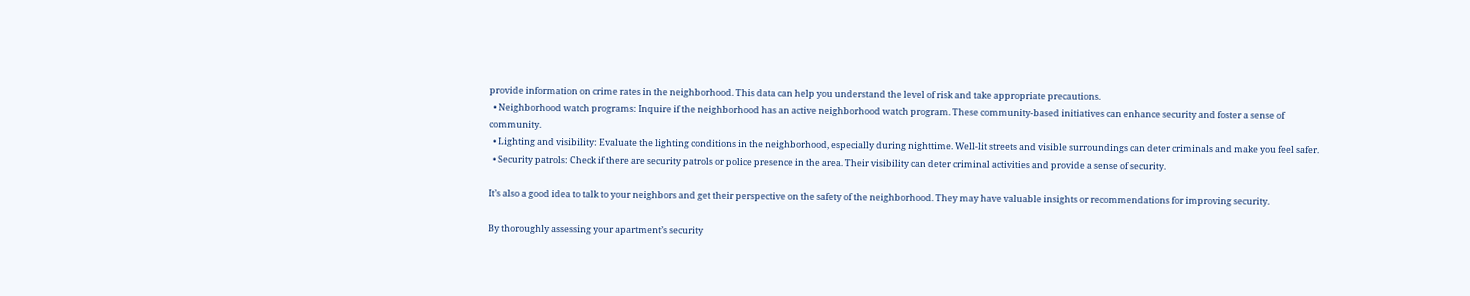provide information on crime rates in the neighborhood. This data can help you understand the level of risk and take appropriate precautions.
  • Neighborhood watch programs: Inquire if the neighborhood has an active neighborhood watch program. These community-based initiatives can enhance security and foster a sense of community.
  • Lighting and visibility: Evaluate the lighting conditions in the neighborhood, especially during nighttime. Well-lit streets and visible surroundings can deter criminals and make you feel safer.
  • Security patrols: Check if there are security patrols or police presence in the area. Their visibility can deter criminal activities and provide a sense of security.

It’s also a good idea to talk to your neighbors and get their perspective on the safety of the neighborhood. They may have valuable insights or recommendations for improving security.

By thoroughly assessing your apartment’s security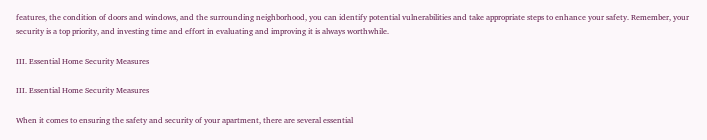features, the condition of doors and windows, and the surrounding neighborhood, you can identify potential vulnerabilities and take appropriate steps to enhance your safety. Remember, your security is a top priority, and investing time and effort in evaluating and improving it is always worthwhile.

III. Essential Home Security Measures

III. Essential Home Security Measures

When it comes to ensuring the safety and security of your apartment, there are several essential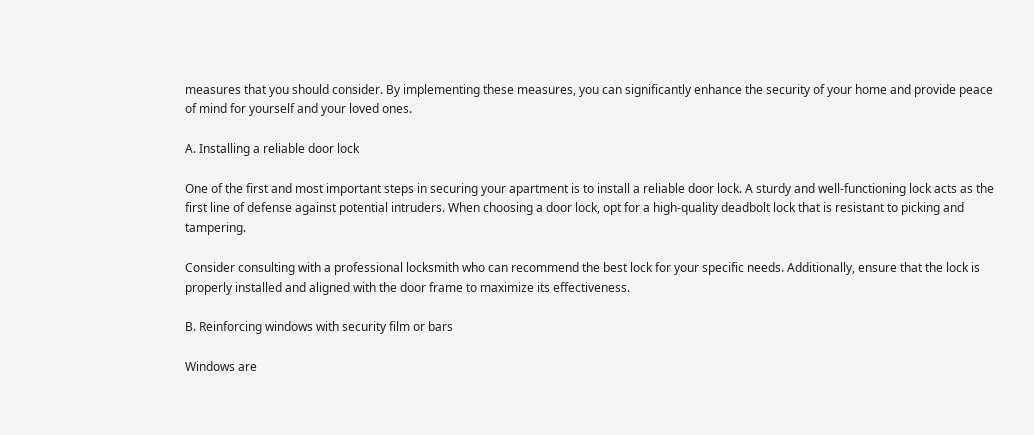measures that you should consider. By implementing these measures, you can significantly enhance the security of your home and provide peace of mind for yourself and your loved ones.

A. Installing a reliable door lock

One of the first and most important steps in securing your apartment is to install a reliable door lock. A sturdy and well-functioning lock acts as the first line of defense against potential intruders. When choosing a door lock, opt for a high-quality deadbolt lock that is resistant to picking and tampering.

Consider consulting with a professional locksmith who can recommend the best lock for your specific needs. Additionally, ensure that the lock is properly installed and aligned with the door frame to maximize its effectiveness.

B. Reinforcing windows with security film or bars

Windows are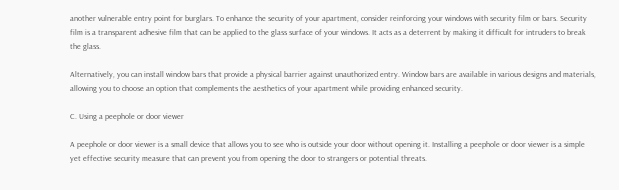another vulnerable entry point for burglars. To enhance the security of your apartment, consider reinforcing your windows with security film or bars. Security film is a transparent adhesive film that can be applied to the glass surface of your windows. It acts as a deterrent by making it difficult for intruders to break the glass.

Alternatively, you can install window bars that provide a physical barrier against unauthorized entry. Window bars are available in various designs and materials, allowing you to choose an option that complements the aesthetics of your apartment while providing enhanced security.

C. Using a peephole or door viewer

A peephole or door viewer is a small device that allows you to see who is outside your door without opening it. Installing a peephole or door viewer is a simple yet effective security measure that can prevent you from opening the door to strangers or potential threats.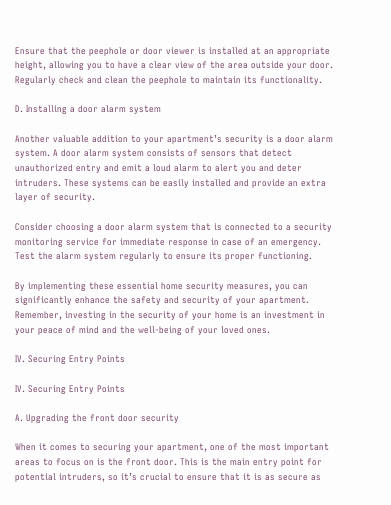Ensure that the peephole or door viewer is installed at an appropriate height, allowing you to have a clear view of the area outside your door. Regularly check and clean the peephole to maintain its functionality.

D. Installing a door alarm system

Another valuable addition to your apartment’s security is a door alarm system. A door alarm system consists of sensors that detect unauthorized entry and emit a loud alarm to alert you and deter intruders. These systems can be easily installed and provide an extra layer of security.

Consider choosing a door alarm system that is connected to a security monitoring service for immediate response in case of an emergency. Test the alarm system regularly to ensure its proper functioning.

By implementing these essential home security measures, you can significantly enhance the safety and security of your apartment. Remember, investing in the security of your home is an investment in your peace of mind and the well-being of your loved ones.

IV. Securing Entry Points

IV. Securing Entry Points

A. Upgrading the front door security

When it comes to securing your apartment, one of the most important areas to focus on is the front door. This is the main entry point for potential intruders, so it’s crucial to ensure that it is as secure as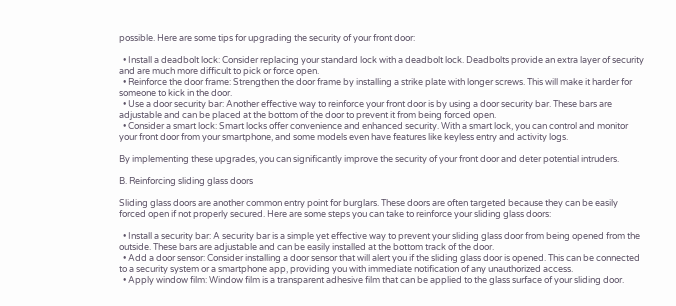possible. Here are some tips for upgrading the security of your front door:

  • Install a deadbolt lock: Consider replacing your standard lock with a deadbolt lock. Deadbolts provide an extra layer of security and are much more difficult to pick or force open.
  • Reinforce the door frame: Strengthen the door frame by installing a strike plate with longer screws. This will make it harder for someone to kick in the door.
  • Use a door security bar: Another effective way to reinforce your front door is by using a door security bar. These bars are adjustable and can be placed at the bottom of the door to prevent it from being forced open.
  • Consider a smart lock: Smart locks offer convenience and enhanced security. With a smart lock, you can control and monitor your front door from your smartphone, and some models even have features like keyless entry and activity logs.

By implementing these upgrades, you can significantly improve the security of your front door and deter potential intruders.

B. Reinforcing sliding glass doors

Sliding glass doors are another common entry point for burglars. These doors are often targeted because they can be easily forced open if not properly secured. Here are some steps you can take to reinforce your sliding glass doors:

  • Install a security bar: A security bar is a simple yet effective way to prevent your sliding glass door from being opened from the outside. These bars are adjustable and can be easily installed at the bottom track of the door.
  • Add a door sensor: Consider installing a door sensor that will alert you if the sliding glass door is opened. This can be connected to a security system or a smartphone app, providing you with immediate notification of any unauthorized access.
  • Apply window film: Window film is a transparent adhesive film that can be applied to the glass surface of your sliding door.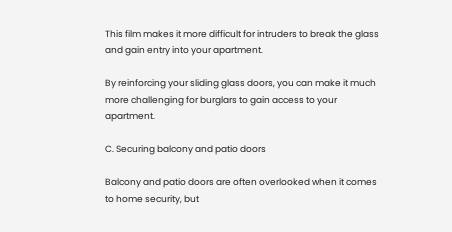This film makes it more difficult for intruders to break the glass and gain entry into your apartment.

By reinforcing your sliding glass doors, you can make it much more challenging for burglars to gain access to your apartment.

C. Securing balcony and patio doors

Balcony and patio doors are often overlooked when it comes to home security, but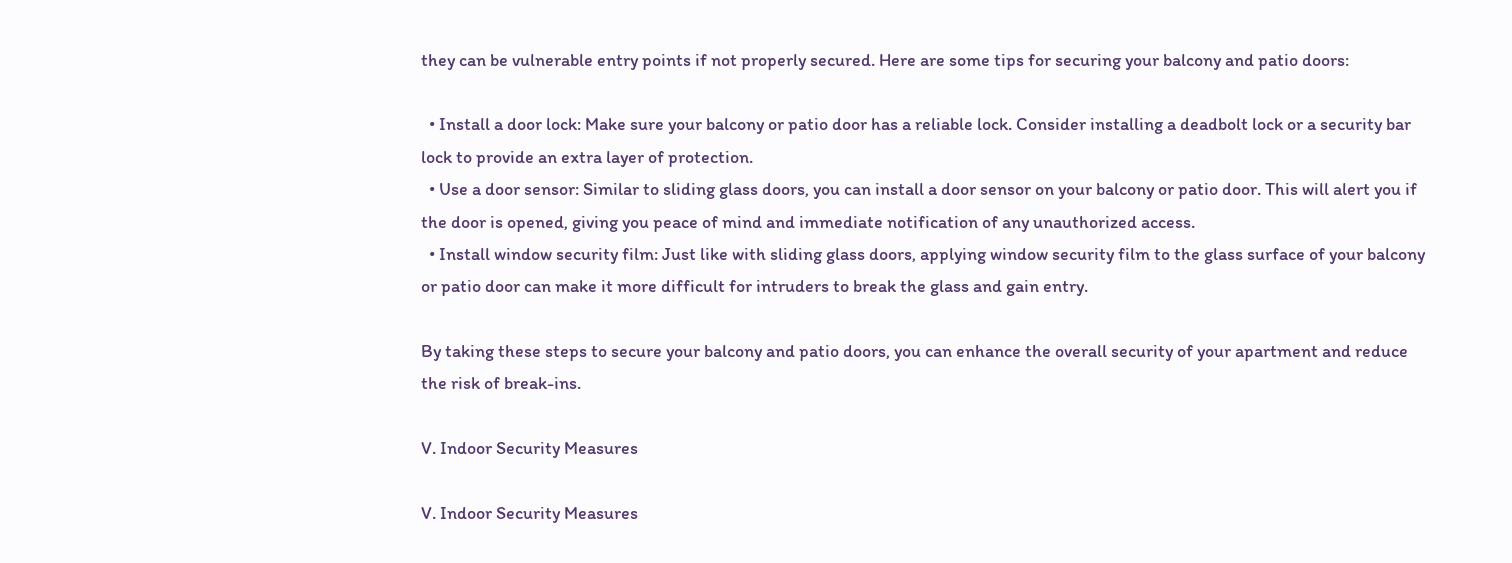they can be vulnerable entry points if not properly secured. Here are some tips for securing your balcony and patio doors:

  • Install a door lock: Make sure your balcony or patio door has a reliable lock. Consider installing a deadbolt lock or a security bar lock to provide an extra layer of protection.
  • Use a door sensor: Similar to sliding glass doors, you can install a door sensor on your balcony or patio door. This will alert you if the door is opened, giving you peace of mind and immediate notification of any unauthorized access.
  • Install window security film: Just like with sliding glass doors, applying window security film to the glass surface of your balcony or patio door can make it more difficult for intruders to break the glass and gain entry.

By taking these steps to secure your balcony and patio doors, you can enhance the overall security of your apartment and reduce the risk of break-ins.

V. Indoor Security Measures

V. Indoor Security Measures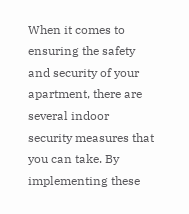When it comes to ensuring the safety and security of your apartment, there are several indoor security measures that you can take. By implementing these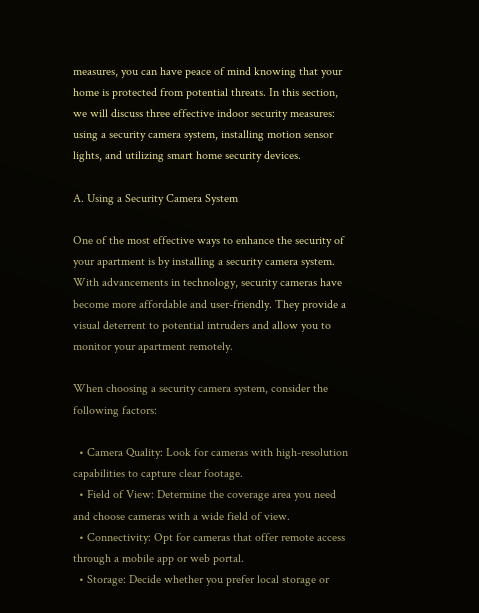measures, you can have peace of mind knowing that your home is protected from potential threats. In this section, we will discuss three effective indoor security measures: using a security camera system, installing motion sensor lights, and utilizing smart home security devices.

A. Using a Security Camera System

One of the most effective ways to enhance the security of your apartment is by installing a security camera system. With advancements in technology, security cameras have become more affordable and user-friendly. They provide a visual deterrent to potential intruders and allow you to monitor your apartment remotely.

When choosing a security camera system, consider the following factors:

  • Camera Quality: Look for cameras with high-resolution capabilities to capture clear footage.
  • Field of View: Determine the coverage area you need and choose cameras with a wide field of view.
  • Connectivity: Opt for cameras that offer remote access through a mobile app or web portal.
  • Storage: Decide whether you prefer local storage or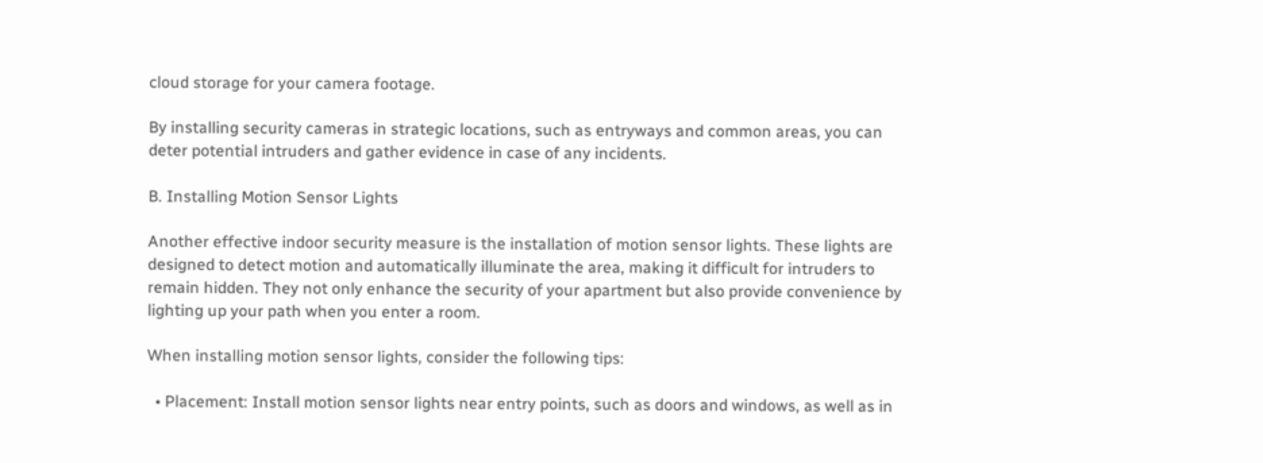cloud storage for your camera footage.

By installing security cameras in strategic locations, such as entryways and common areas, you can deter potential intruders and gather evidence in case of any incidents.

B. Installing Motion Sensor Lights

Another effective indoor security measure is the installation of motion sensor lights. These lights are designed to detect motion and automatically illuminate the area, making it difficult for intruders to remain hidden. They not only enhance the security of your apartment but also provide convenience by lighting up your path when you enter a room.

When installing motion sensor lights, consider the following tips:

  • Placement: Install motion sensor lights near entry points, such as doors and windows, as well as in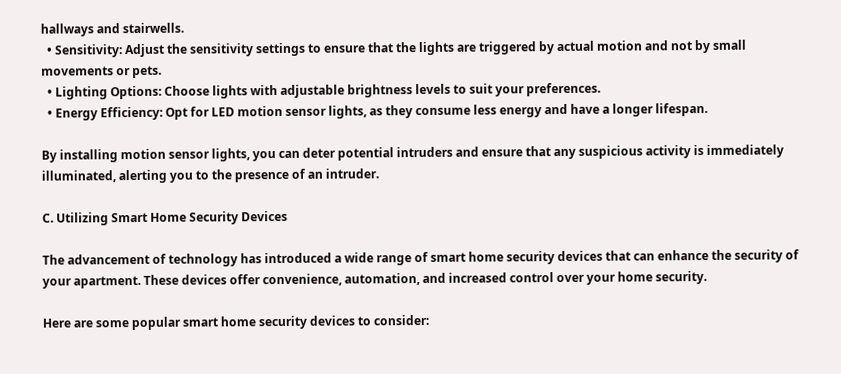hallways and stairwells.
  • Sensitivity: Adjust the sensitivity settings to ensure that the lights are triggered by actual motion and not by small movements or pets.
  • Lighting Options: Choose lights with adjustable brightness levels to suit your preferences.
  • Energy Efficiency: Opt for LED motion sensor lights, as they consume less energy and have a longer lifespan.

By installing motion sensor lights, you can deter potential intruders and ensure that any suspicious activity is immediately illuminated, alerting you to the presence of an intruder.

C. Utilizing Smart Home Security Devices

The advancement of technology has introduced a wide range of smart home security devices that can enhance the security of your apartment. These devices offer convenience, automation, and increased control over your home security.

Here are some popular smart home security devices to consider: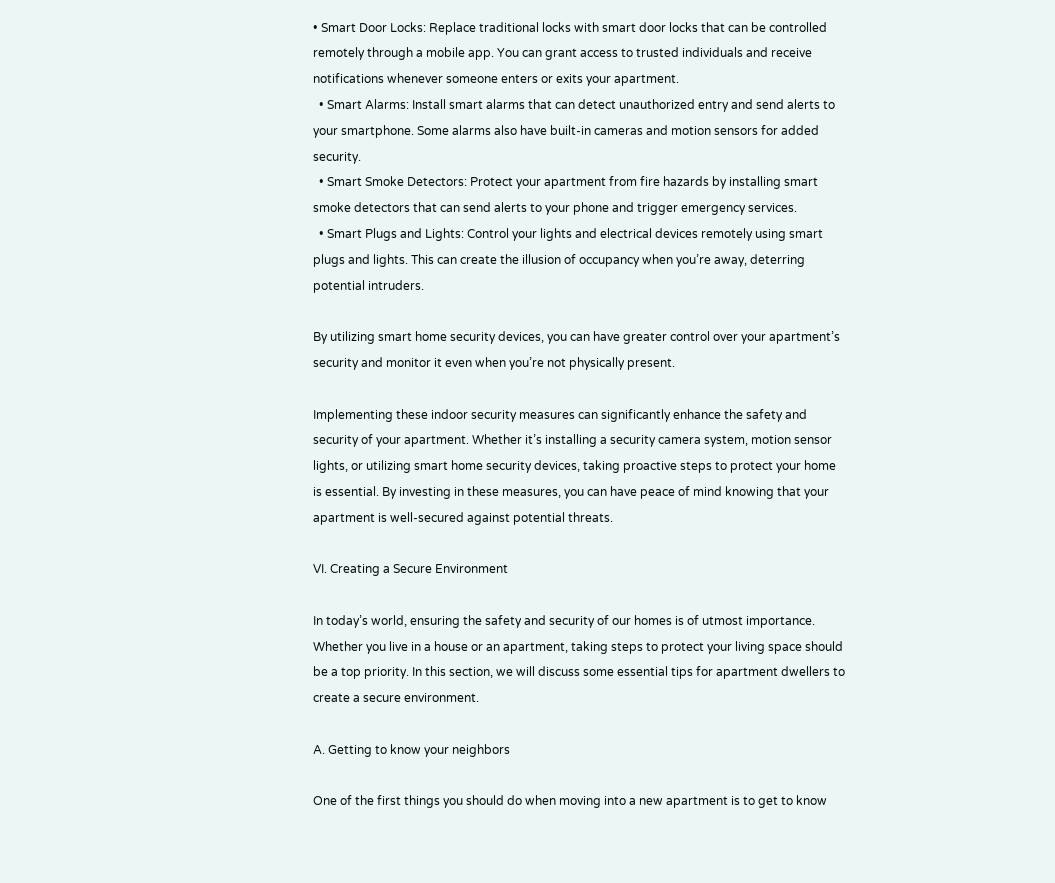• Smart Door Locks: Replace traditional locks with smart door locks that can be controlled remotely through a mobile app. You can grant access to trusted individuals and receive notifications whenever someone enters or exits your apartment.
  • Smart Alarms: Install smart alarms that can detect unauthorized entry and send alerts to your smartphone. Some alarms also have built-in cameras and motion sensors for added security.
  • Smart Smoke Detectors: Protect your apartment from fire hazards by installing smart smoke detectors that can send alerts to your phone and trigger emergency services.
  • Smart Plugs and Lights: Control your lights and electrical devices remotely using smart plugs and lights. This can create the illusion of occupancy when you’re away, deterring potential intruders.

By utilizing smart home security devices, you can have greater control over your apartment’s security and monitor it even when you’re not physically present.

Implementing these indoor security measures can significantly enhance the safety and security of your apartment. Whether it’s installing a security camera system, motion sensor lights, or utilizing smart home security devices, taking proactive steps to protect your home is essential. By investing in these measures, you can have peace of mind knowing that your apartment is well-secured against potential threats.

VI. Creating a Secure Environment

In today’s world, ensuring the safety and security of our homes is of utmost importance. Whether you live in a house or an apartment, taking steps to protect your living space should be a top priority. In this section, we will discuss some essential tips for apartment dwellers to create a secure environment.

A. Getting to know your neighbors

One of the first things you should do when moving into a new apartment is to get to know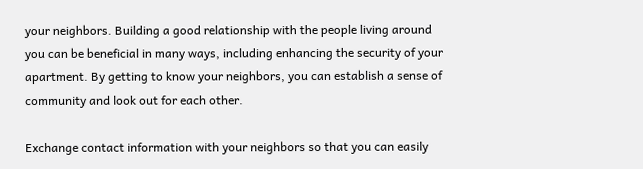your neighbors. Building a good relationship with the people living around you can be beneficial in many ways, including enhancing the security of your apartment. By getting to know your neighbors, you can establish a sense of community and look out for each other.

Exchange contact information with your neighbors so that you can easily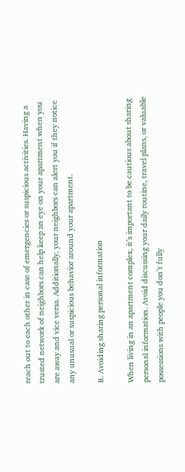reach out to each other in case of emergencies or suspicious activities. Having a trusted network of neighbors can help keep an eye on your apartment when you are away and vice versa. Additionally, your neighbors can alert you if they notice any unusual or suspicious behavior around your apartment.

B. Avoiding sharing personal information

When living in an apartment complex, it’s important to be cautious about sharing personal information. Avoid discussing your daily routine, travel plans, or valuable possessions with people you don’t fully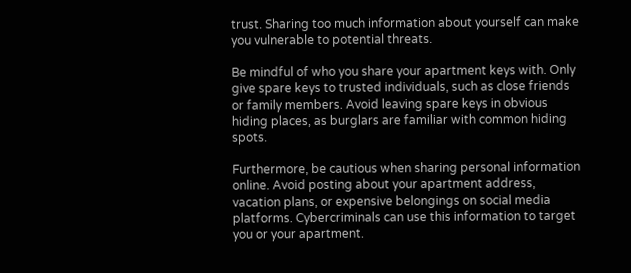trust. Sharing too much information about yourself can make you vulnerable to potential threats.

Be mindful of who you share your apartment keys with. Only give spare keys to trusted individuals, such as close friends or family members. Avoid leaving spare keys in obvious hiding places, as burglars are familiar with common hiding spots.

Furthermore, be cautious when sharing personal information online. Avoid posting about your apartment address, vacation plans, or expensive belongings on social media platforms. Cybercriminals can use this information to target you or your apartment.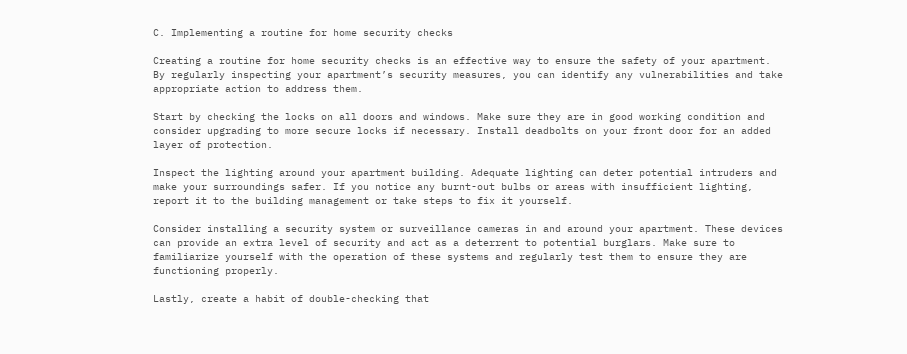C. Implementing a routine for home security checks

Creating a routine for home security checks is an effective way to ensure the safety of your apartment. By regularly inspecting your apartment’s security measures, you can identify any vulnerabilities and take appropriate action to address them.

Start by checking the locks on all doors and windows. Make sure they are in good working condition and consider upgrading to more secure locks if necessary. Install deadbolts on your front door for an added layer of protection.

Inspect the lighting around your apartment building. Adequate lighting can deter potential intruders and make your surroundings safer. If you notice any burnt-out bulbs or areas with insufficient lighting, report it to the building management or take steps to fix it yourself.

Consider installing a security system or surveillance cameras in and around your apartment. These devices can provide an extra level of security and act as a deterrent to potential burglars. Make sure to familiarize yourself with the operation of these systems and regularly test them to ensure they are functioning properly.

Lastly, create a habit of double-checking that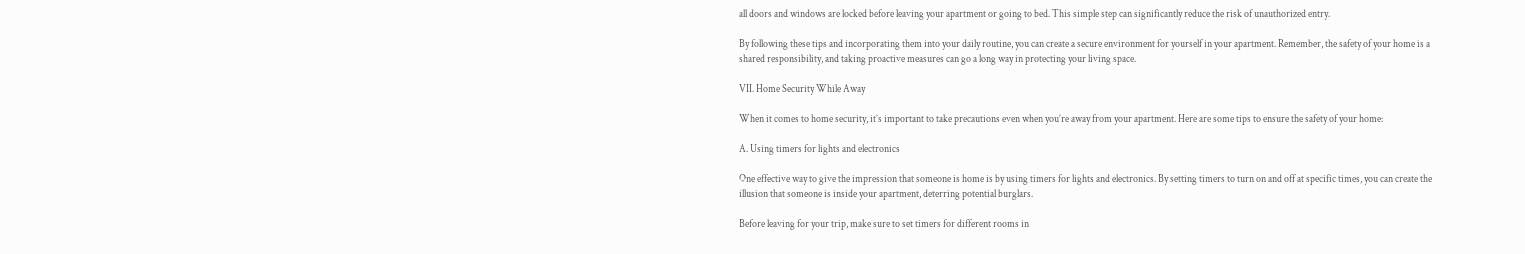all doors and windows are locked before leaving your apartment or going to bed. This simple step can significantly reduce the risk of unauthorized entry.

By following these tips and incorporating them into your daily routine, you can create a secure environment for yourself in your apartment. Remember, the safety of your home is a shared responsibility, and taking proactive measures can go a long way in protecting your living space.

VII. Home Security While Away

When it comes to home security, it’s important to take precautions even when you’re away from your apartment. Here are some tips to ensure the safety of your home:

A. Using timers for lights and electronics

One effective way to give the impression that someone is home is by using timers for lights and electronics. By setting timers to turn on and off at specific times, you can create the illusion that someone is inside your apartment, deterring potential burglars.

Before leaving for your trip, make sure to set timers for different rooms in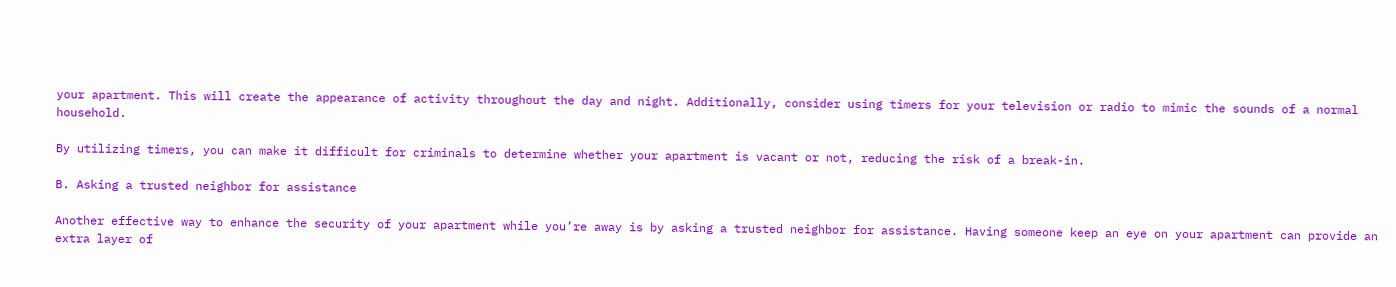your apartment. This will create the appearance of activity throughout the day and night. Additionally, consider using timers for your television or radio to mimic the sounds of a normal household.

By utilizing timers, you can make it difficult for criminals to determine whether your apartment is vacant or not, reducing the risk of a break-in.

B. Asking a trusted neighbor for assistance

Another effective way to enhance the security of your apartment while you’re away is by asking a trusted neighbor for assistance. Having someone keep an eye on your apartment can provide an extra layer of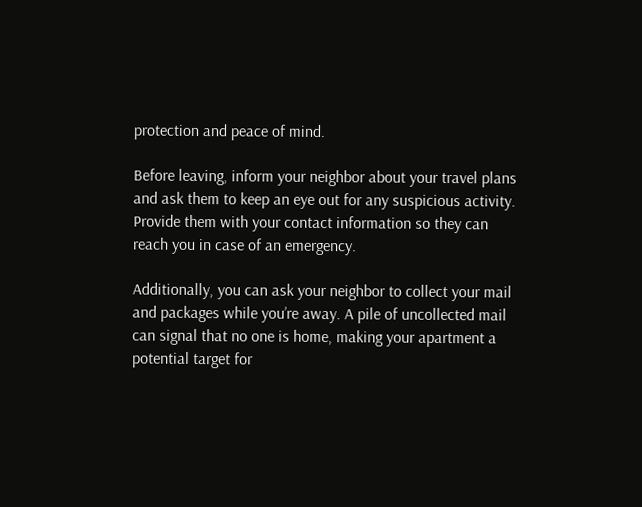protection and peace of mind.

Before leaving, inform your neighbor about your travel plans and ask them to keep an eye out for any suspicious activity. Provide them with your contact information so they can reach you in case of an emergency.

Additionally, you can ask your neighbor to collect your mail and packages while you’re away. A pile of uncollected mail can signal that no one is home, making your apartment a potential target for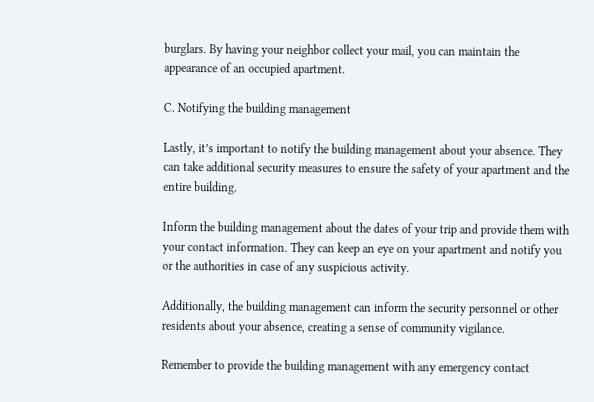burglars. By having your neighbor collect your mail, you can maintain the appearance of an occupied apartment.

C. Notifying the building management

Lastly, it’s important to notify the building management about your absence. They can take additional security measures to ensure the safety of your apartment and the entire building.

Inform the building management about the dates of your trip and provide them with your contact information. They can keep an eye on your apartment and notify you or the authorities in case of any suspicious activity.

Additionally, the building management can inform the security personnel or other residents about your absence, creating a sense of community vigilance.

Remember to provide the building management with any emergency contact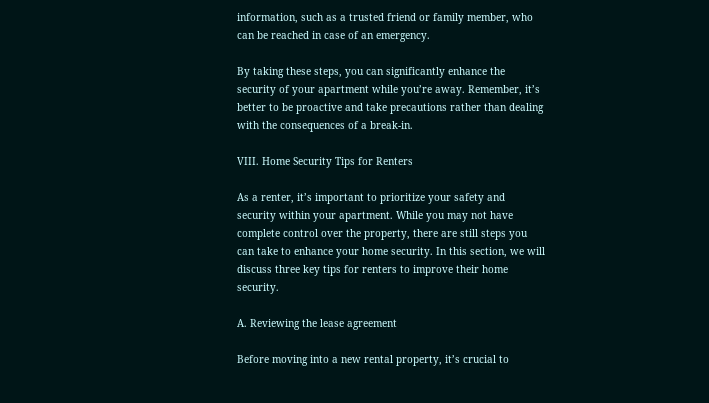information, such as a trusted friend or family member, who can be reached in case of an emergency.

By taking these steps, you can significantly enhance the security of your apartment while you’re away. Remember, it’s better to be proactive and take precautions rather than dealing with the consequences of a break-in.

VIII. Home Security Tips for Renters

As a renter, it’s important to prioritize your safety and security within your apartment. While you may not have complete control over the property, there are still steps you can take to enhance your home security. In this section, we will discuss three key tips for renters to improve their home security.

A. Reviewing the lease agreement

Before moving into a new rental property, it’s crucial to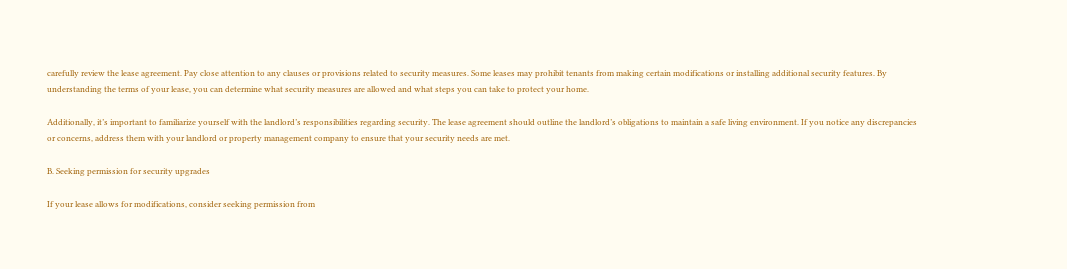carefully review the lease agreement. Pay close attention to any clauses or provisions related to security measures. Some leases may prohibit tenants from making certain modifications or installing additional security features. By understanding the terms of your lease, you can determine what security measures are allowed and what steps you can take to protect your home.

Additionally, it’s important to familiarize yourself with the landlord’s responsibilities regarding security. The lease agreement should outline the landlord’s obligations to maintain a safe living environment. If you notice any discrepancies or concerns, address them with your landlord or property management company to ensure that your security needs are met.

B. Seeking permission for security upgrades

If your lease allows for modifications, consider seeking permission from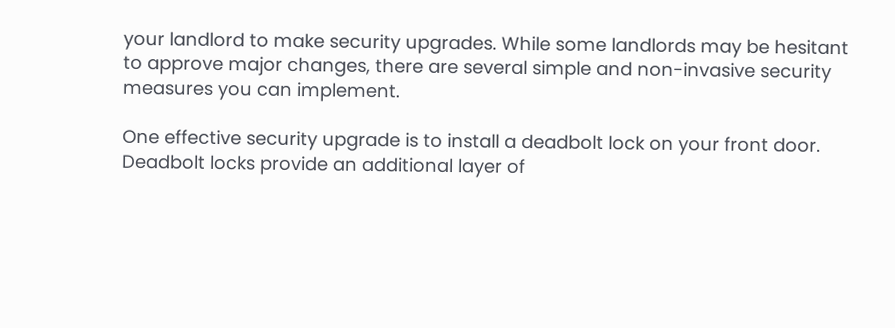your landlord to make security upgrades. While some landlords may be hesitant to approve major changes, there are several simple and non-invasive security measures you can implement.

One effective security upgrade is to install a deadbolt lock on your front door. Deadbolt locks provide an additional layer of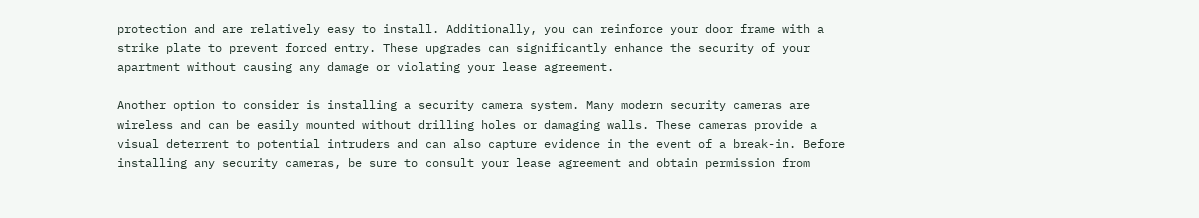protection and are relatively easy to install. Additionally, you can reinforce your door frame with a strike plate to prevent forced entry. These upgrades can significantly enhance the security of your apartment without causing any damage or violating your lease agreement.

Another option to consider is installing a security camera system. Many modern security cameras are wireless and can be easily mounted without drilling holes or damaging walls. These cameras provide a visual deterrent to potential intruders and can also capture evidence in the event of a break-in. Before installing any security cameras, be sure to consult your lease agreement and obtain permission from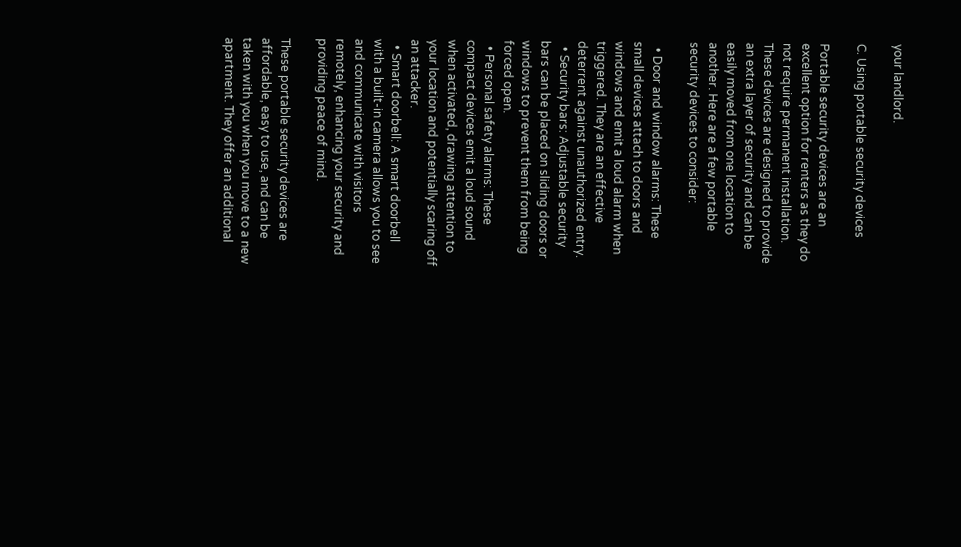your landlord.

C. Using portable security devices

Portable security devices are an excellent option for renters as they do not require permanent installation. These devices are designed to provide an extra layer of security and can be easily moved from one location to another. Here are a few portable security devices to consider:

  • Door and window alarms: These small devices attach to doors and windows and emit a loud alarm when triggered. They are an effective deterrent against unauthorized entry.
  • Security bars: Adjustable security bars can be placed on sliding doors or windows to prevent them from being forced open.
  • Personal safety alarms: These compact devices emit a loud sound when activated, drawing attention to your location and potentially scaring off an attacker.
  • Smart doorbell: A smart doorbell with a built-in camera allows you to see and communicate with visitors remotely, enhancing your security and providing peace of mind.

These portable security devices are affordable, easy to use, and can be taken with you when you move to a new apartment. They offer an additional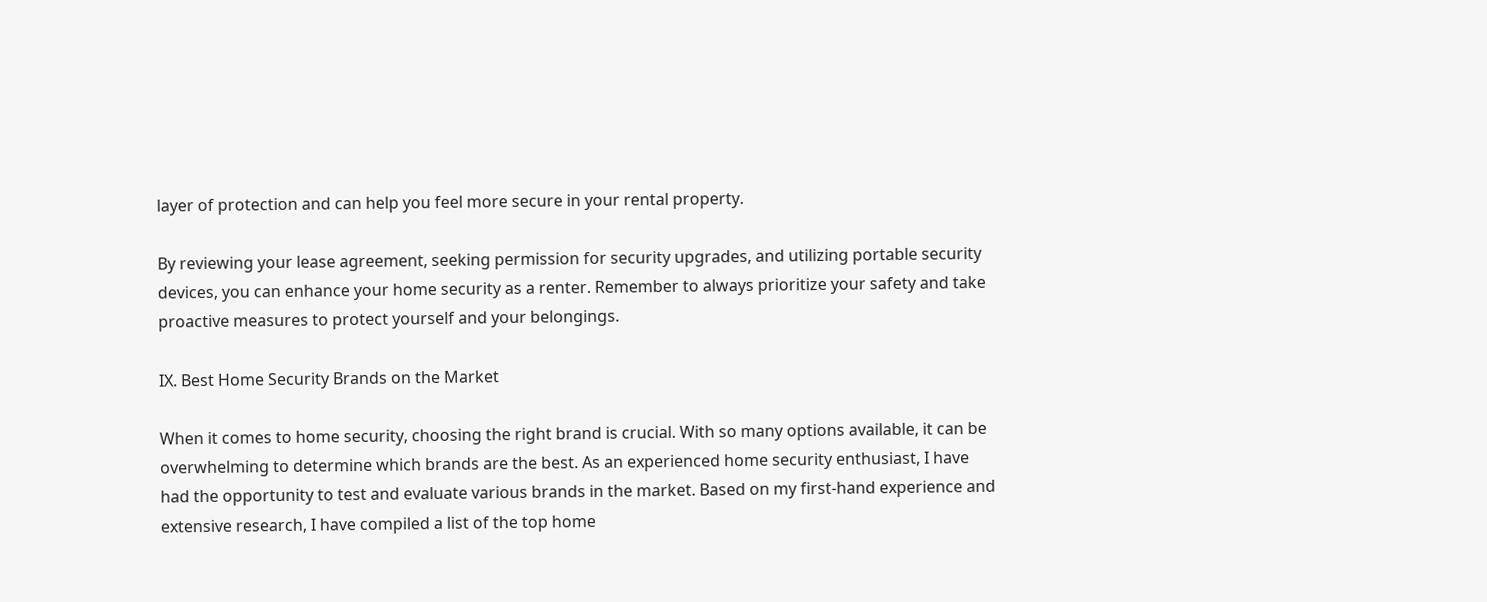layer of protection and can help you feel more secure in your rental property.

By reviewing your lease agreement, seeking permission for security upgrades, and utilizing portable security devices, you can enhance your home security as a renter. Remember to always prioritize your safety and take proactive measures to protect yourself and your belongings.

IX. Best Home Security Brands on the Market

When it comes to home security, choosing the right brand is crucial. With so many options available, it can be overwhelming to determine which brands are the best. As an experienced home security enthusiast, I have had the opportunity to test and evaluate various brands in the market. Based on my first-hand experience and extensive research, I have compiled a list of the top home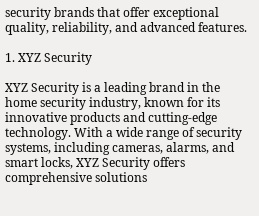security brands that offer exceptional quality, reliability, and advanced features.

1. XYZ Security

XYZ Security is a leading brand in the home security industry, known for its innovative products and cutting-edge technology. With a wide range of security systems, including cameras, alarms, and smart locks, XYZ Security offers comprehensive solutions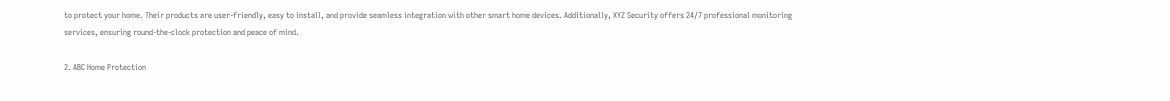to protect your home. Their products are user-friendly, easy to install, and provide seamless integration with other smart home devices. Additionally, XYZ Security offers 24/7 professional monitoring services, ensuring round-the-clock protection and peace of mind.

2. ABC Home Protection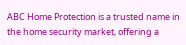ABC Home Protection is a trusted name in the home security market, offering a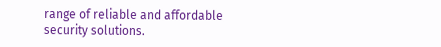range of reliable and affordable security solutions.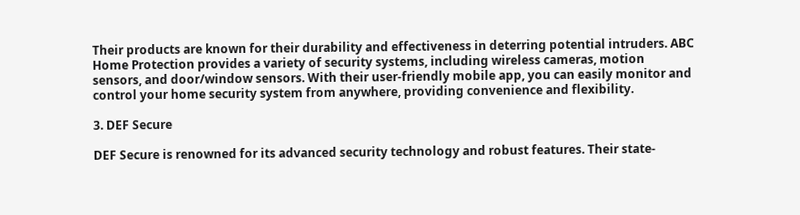Their products are known for their durability and effectiveness in deterring potential intruders. ABC Home Protection provides a variety of security systems, including wireless cameras, motion sensors, and door/window sensors. With their user-friendly mobile app, you can easily monitor and control your home security system from anywhere, providing convenience and flexibility.

3. DEF Secure

DEF Secure is renowned for its advanced security technology and robust features. Their state-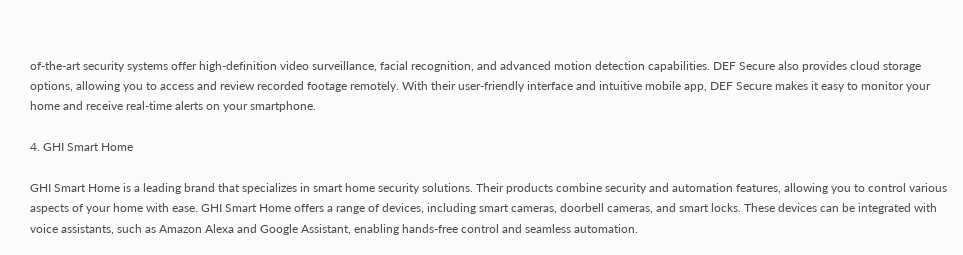of-the-art security systems offer high-definition video surveillance, facial recognition, and advanced motion detection capabilities. DEF Secure also provides cloud storage options, allowing you to access and review recorded footage remotely. With their user-friendly interface and intuitive mobile app, DEF Secure makes it easy to monitor your home and receive real-time alerts on your smartphone.

4. GHI Smart Home

GHI Smart Home is a leading brand that specializes in smart home security solutions. Their products combine security and automation features, allowing you to control various aspects of your home with ease. GHI Smart Home offers a range of devices, including smart cameras, doorbell cameras, and smart locks. These devices can be integrated with voice assistants, such as Amazon Alexa and Google Assistant, enabling hands-free control and seamless automation.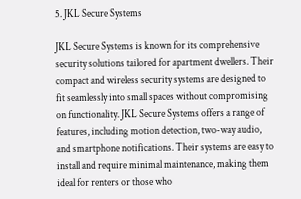5. JKL Secure Systems

JKL Secure Systems is known for its comprehensive security solutions tailored for apartment dwellers. Their compact and wireless security systems are designed to fit seamlessly into small spaces without compromising on functionality. JKL Secure Systems offers a range of features, including motion detection, two-way audio, and smartphone notifications. Their systems are easy to install and require minimal maintenance, making them ideal for renters or those who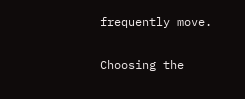frequently move.

Choosing the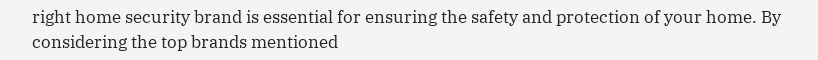right home security brand is essential for ensuring the safety and protection of your home. By considering the top brands mentioned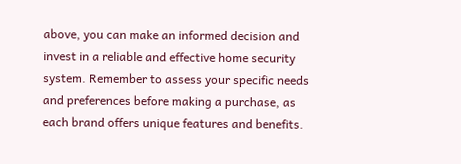above, you can make an informed decision and invest in a reliable and effective home security system. Remember to assess your specific needs and preferences before making a purchase, as each brand offers unique features and benefits.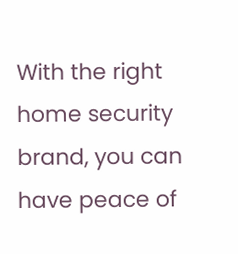With the right home security brand, you can have peace of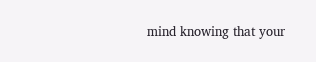mind knowing that your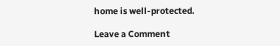home is well-protected.

Leave a Comment